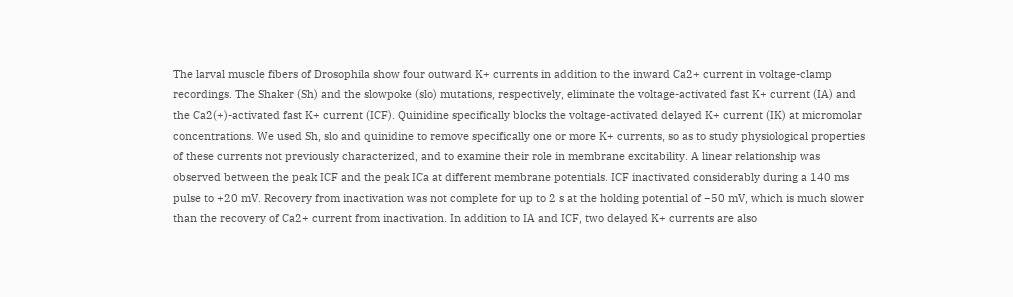The larval muscle fibers of Drosophila show four outward K+ currents in addition to the inward Ca2+ current in voltage-clamp recordings. The Shaker (Sh) and the slowpoke (slo) mutations, respectively, eliminate the voltage-activated fast K+ current (IA) and the Ca2(+)-activated fast K+ current (ICF). Quinidine specifically blocks the voltage-activated delayed K+ current (IK) at micromolar concentrations. We used Sh, slo and quinidine to remove specifically one or more K+ currents, so as to study physiological properties of these currents not previously characterized, and to examine their role in membrane excitability. A linear relationship was observed between the peak ICF and the peak ICa at different membrane potentials. ICF inactivated considerably during a 140 ms pulse to +20 mV. Recovery from inactivation was not complete for up to 2 s at the holding potential of −50 mV, which is much slower than the recovery of Ca2+ current from inactivation. In addition to IA and ICF, two delayed K+ currents are also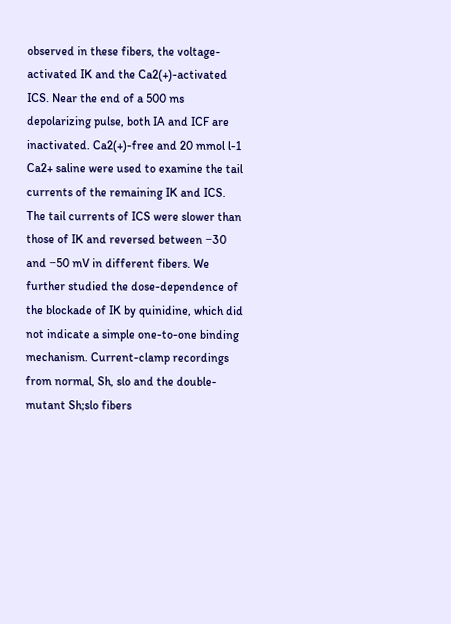observed in these fibers, the voltage-activated IK and the Ca2(+)-activated ICS. Near the end of a 500 ms depolarizing pulse, both IA and ICF are inactivated. Ca2(+)-free and 20 mmol l-1 Ca2+ saline were used to examine the tail currents of the remaining IK and ICS. The tail currents of ICS were slower than those of IK and reversed between −30 and −50 mV in different fibers. We further studied the dose-dependence of the blockade of IK by quinidine, which did not indicate a simple one-to-one binding mechanism. Current-clamp recordings from normal, Sh, slo and the double-mutant Sh;slo fibers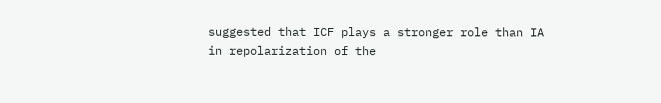suggested that ICF plays a stronger role than IA in repolarization of the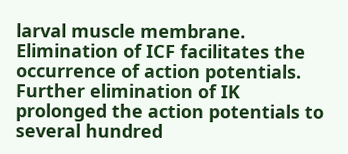larval muscle membrane. Elimination of ICF facilitates the occurrence of action potentials. Further elimination of IK prolonged the action potentials to several hundred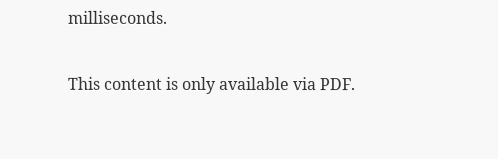milliseconds.

This content is only available via PDF.